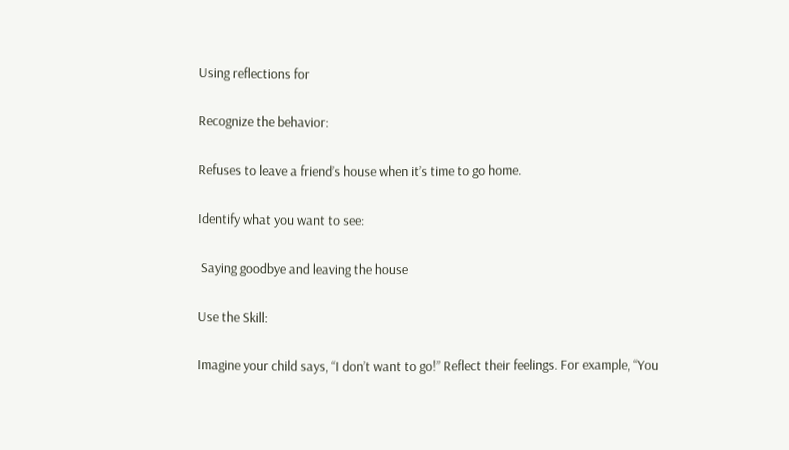Using reflections for

Recognize the behavior:

Refuses to leave a friend’s house when it’s time to go home.

Identify what you want to see:

 Saying goodbye and leaving the house

Use the Skill:

Imagine your child says, “I don’t want to go!” Reflect their feelings. For example, “You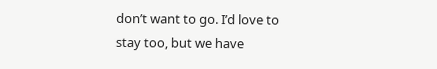don’t want to go. I’d love to stay too, but we have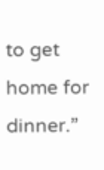to get home for dinner.”